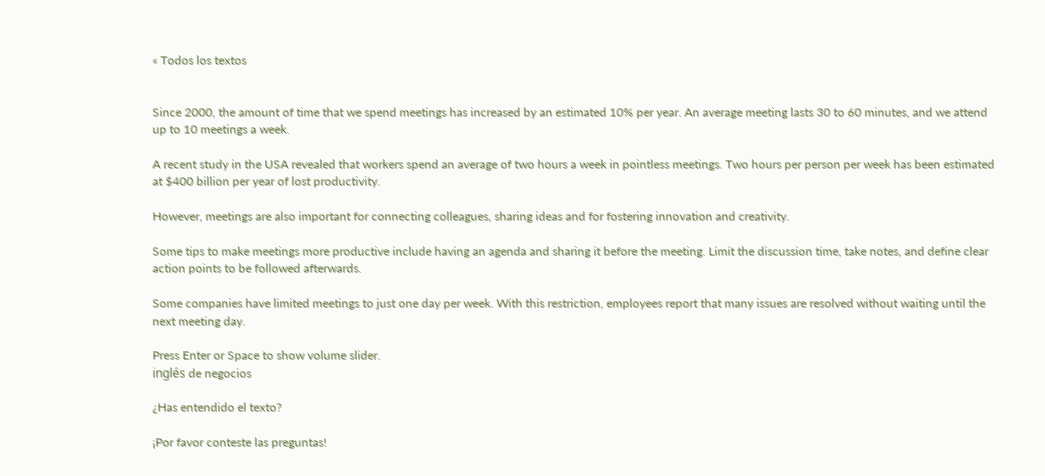« Todos los textos


Since 2000, the amount of time that we spend meetings has increased by an estimated 10% per year. An average meeting lasts 30 to 60 minutes, and we attend up to 10 meetings a week.

A recent study in the USA revealed that workers spend an average of two hours a week in pointless meetings. Two hours per person per week has been estimated at $400 billion per year of lost productivity.

However, meetings are also important for connecting colleagues, sharing ideas and for fostering innovation and creativity.

Some tips to make meetings more productive include having an agenda and sharing it before the meeting. Limit the discussion time, take notes, and define clear action points to be followed afterwards.

Some companies have limited meetings to just one day per week. With this restriction, employees report that many issues are resolved without waiting until the next meeting day.

Press Enter or Space to show volume slider.
inglés de negocios

¿Has entendido el texto?

¡Por favor conteste las preguntas!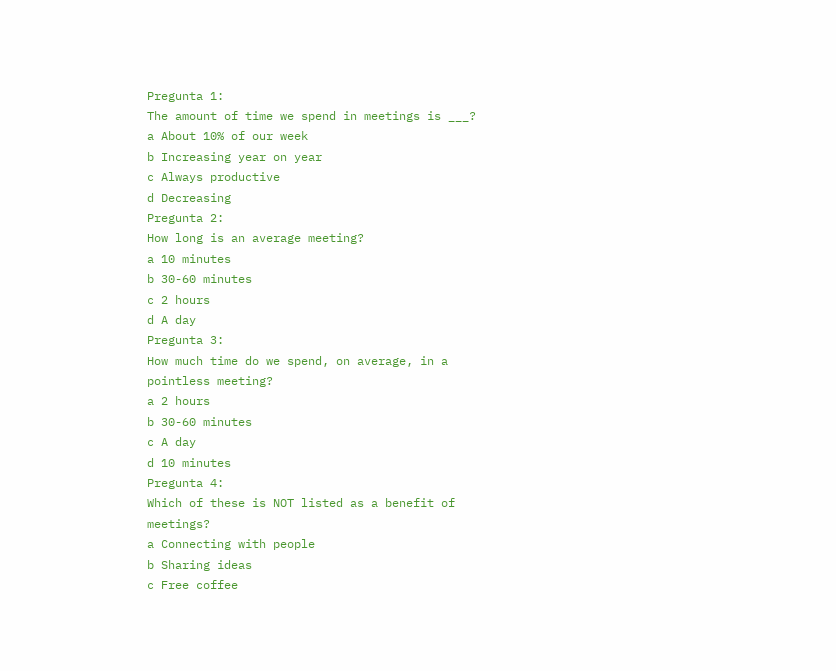Pregunta 1:
The amount of time we spend in meetings is ___?
a About 10% of our week
b Increasing year on year
c Always productive
d Decreasing
Pregunta 2:
How long is an average meeting?
a 10 minutes
b 30-60 minutes
c 2 hours
d A day
Pregunta 3:
How much time do we spend, on average, in a pointless meeting?
a 2 hours
b 30-60 minutes
c A day
d 10 minutes
Pregunta 4:
Which of these is NOT listed as a benefit of meetings?
a Connecting with people
b Sharing ideas
c Free coffee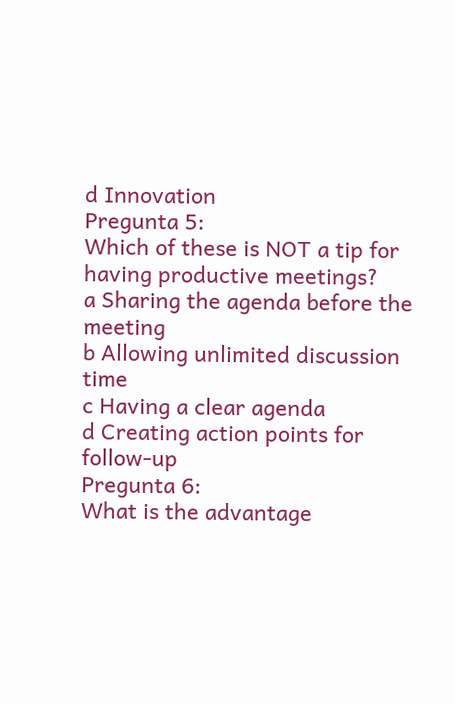d Innovation
Pregunta 5:
Which of these is NOT a tip for having productive meetings?
a Sharing the agenda before the meeting
b Allowing unlimited discussion time
c Having a clear agenda
d Creating action points for follow-up
Pregunta 6:
What is the advantage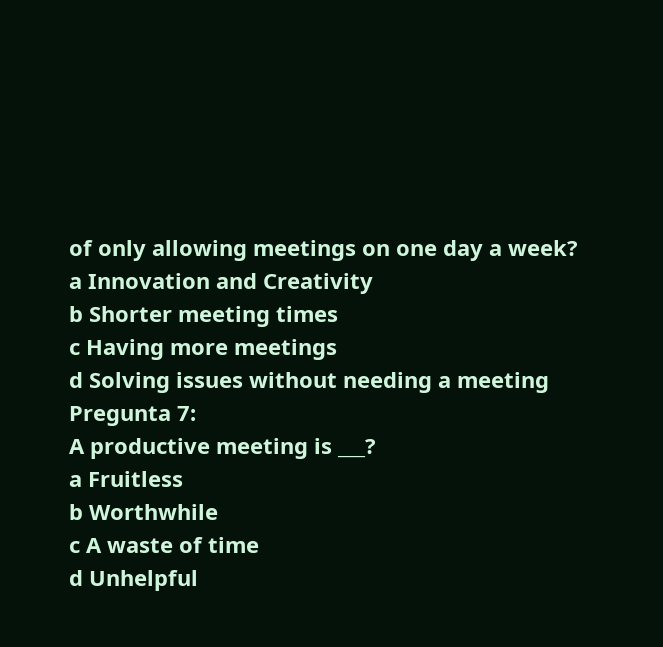of only allowing meetings on one day a week?
a Innovation and Creativity
b Shorter meeting times
c Having more meetings
d Solving issues without needing a meeting
Pregunta 7:
A productive meeting is ___?
a Fruitless
b Worthwhile
c A waste of time
d Unhelpful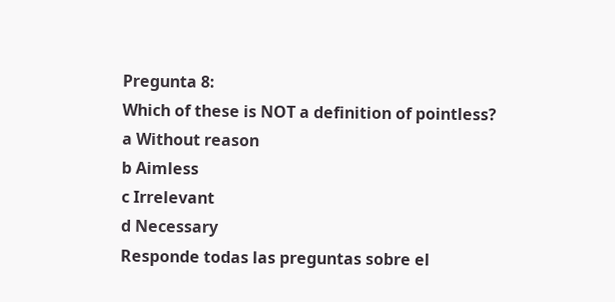Pregunta 8:
Which of these is NOT a definition of pointless?
a Without reason
b Aimless
c Irrelevant
d Necessary
Responde todas las preguntas sobre el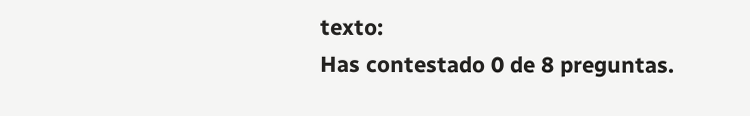texto:
Has contestado 0 de 8 preguntas.